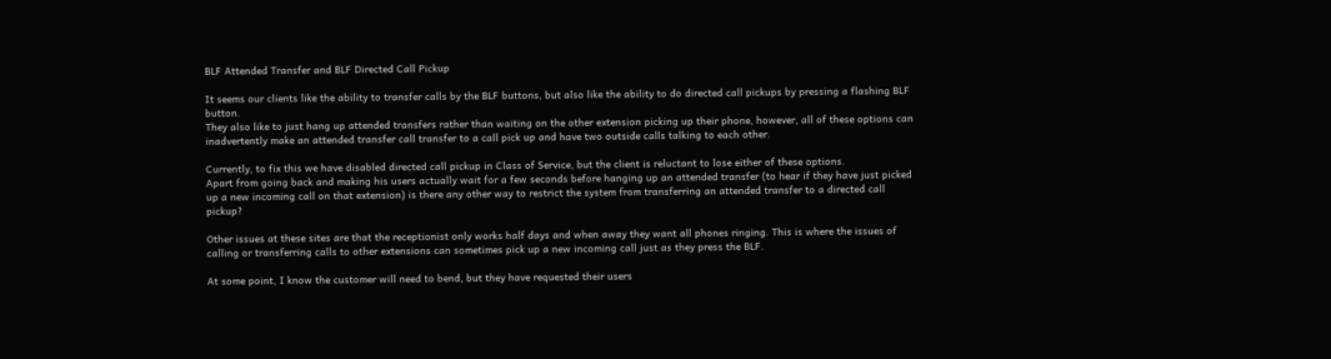BLF Attended Transfer and BLF Directed Call Pickup

It seems our clients like the ability to transfer calls by the BLF buttons, but also like the ability to do directed call pickups by pressing a flashing BLF button.
They also like to just hang up attended transfers rather than waiting on the other extension picking up their phone, however, all of these options can inadvertently make an attended transfer call transfer to a call pick up and have two outside calls talking to each other.

Currently, to fix this we have disabled directed call pickup in Class of Service, but the client is reluctant to lose either of these options.
Apart from going back and making his users actually wait for a few seconds before hanging up an attended transfer (to hear if they have just picked up a new incoming call on that extension) is there any other way to restrict the system from transferring an attended transfer to a directed call pickup?

Other issues at these sites are that the receptionist only works half days and when away they want all phones ringing. This is where the issues of calling or transferring calls to other extensions can sometimes pick up a new incoming call just as they press the BLF.

At some point, I know the customer will need to bend, but they have requested their users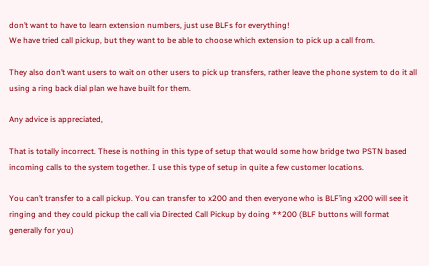don’t want to have to learn extension numbers, just use BLFs for everything!
We have tried call pickup, but they want to be able to choose which extension to pick up a call from.

They also don’t want users to wait on other users to pick up transfers, rather leave the phone system to do it all using a ring back dial plan we have built for them.

Any advice is appreciated,

That is totally incorrect. These is nothing in this type of setup that would some how bridge two PSTN based incoming calls to the system together. I use this type of setup in quite a few customer locations.

You can’t transfer to a call pickup. You can transfer to x200 and then everyone who is BLF’ing x200 will see it ringing and they could pickup the call via Directed Call Pickup by doing **200 (BLF buttons will format generally for you)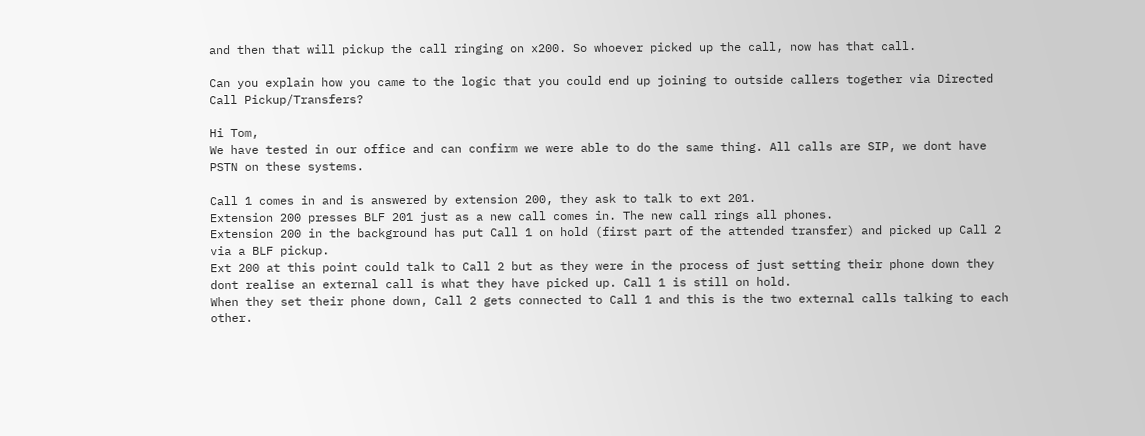and then that will pickup the call ringing on x200. So whoever picked up the call, now has that call.

Can you explain how you came to the logic that you could end up joining to outside callers together via Directed Call Pickup/Transfers?

Hi Tom,
We have tested in our office and can confirm we were able to do the same thing. All calls are SIP, we dont have PSTN on these systems.

Call 1 comes in and is answered by extension 200, they ask to talk to ext 201.
Extension 200 presses BLF 201 just as a new call comes in. The new call rings all phones.
Extension 200 in the background has put Call 1 on hold (first part of the attended transfer) and picked up Call 2 via a BLF pickup.
Ext 200 at this point could talk to Call 2 but as they were in the process of just setting their phone down they dont realise an external call is what they have picked up. Call 1 is still on hold.
When they set their phone down, Call 2 gets connected to Call 1 and this is the two external calls talking to each other.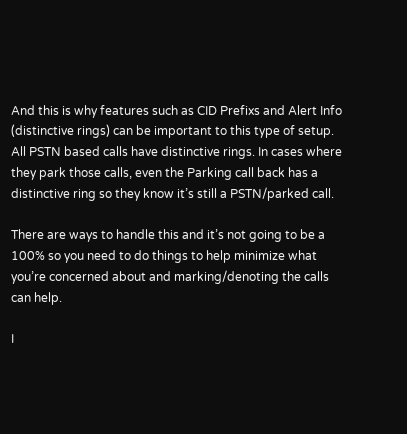And this is why features such as CID Prefixs and Alert Info (distinctive rings) can be important to this type of setup. All PSTN based calls have distinctive rings. In cases where they park those calls, even the Parking call back has a distinctive ring so they know it’s still a PSTN/parked call.

There are ways to handle this and it’s not going to be a 100% so you need to do things to help minimize what you’re concerned about and marking/denoting the calls can help.

I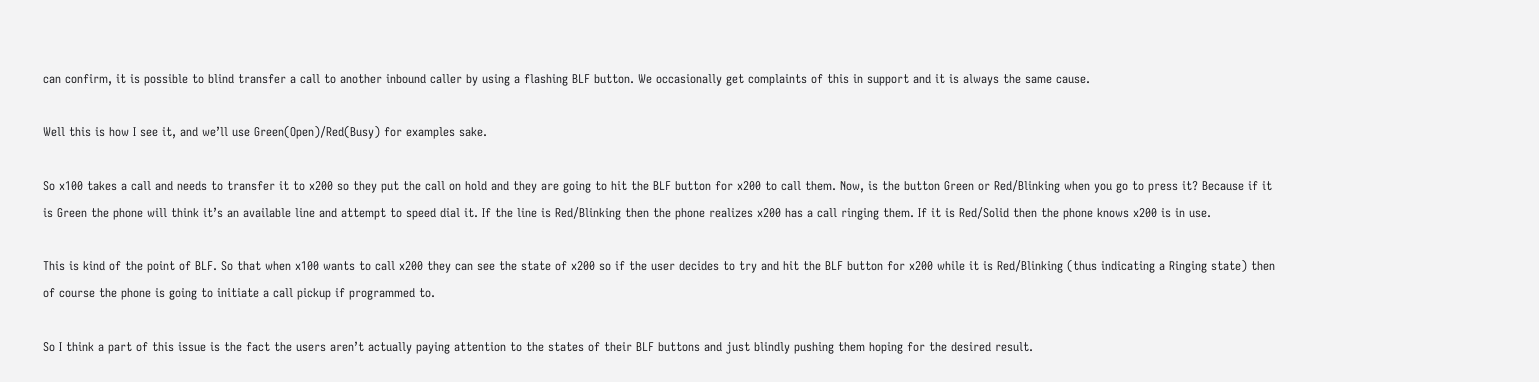can confirm, it is possible to blind transfer a call to another inbound caller by using a flashing BLF button. We occasionally get complaints of this in support and it is always the same cause.

Well this is how I see it, and we’ll use Green(Open)/Red(Busy) for examples sake.

So x100 takes a call and needs to transfer it to x200 so they put the call on hold and they are going to hit the BLF button for x200 to call them. Now, is the button Green or Red/Blinking when you go to press it? Because if it is Green the phone will think it’s an available line and attempt to speed dial it. If the line is Red/Blinking then the phone realizes x200 has a call ringing them. If it is Red/Solid then the phone knows x200 is in use.

This is kind of the point of BLF. So that when x100 wants to call x200 they can see the state of x200 so if the user decides to try and hit the BLF button for x200 while it is Red/Blinking (thus indicating a Ringing state) then of course the phone is going to initiate a call pickup if programmed to.

So I think a part of this issue is the fact the users aren’t actually paying attention to the states of their BLF buttons and just blindly pushing them hoping for the desired result.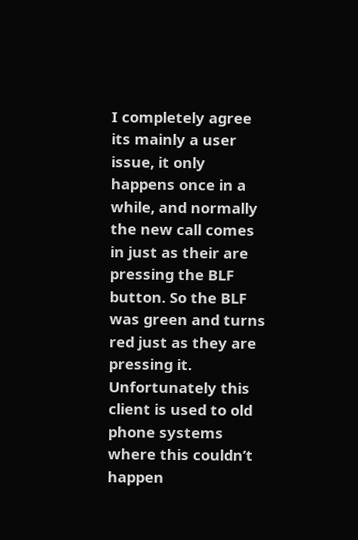I completely agree its mainly a user issue, it only happens once in a while, and normally the new call comes in just as their are pressing the BLF button. So the BLF was green and turns red just as they are pressing it.
Unfortunately this client is used to old phone systems where this couldn’t happen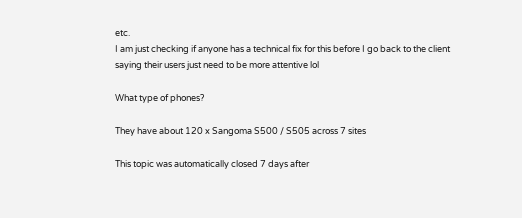etc.
I am just checking if anyone has a technical fix for this before I go back to the client saying their users just need to be more attentive lol

What type of phones?

They have about 120 x Sangoma S500 / S505 across 7 sites

This topic was automatically closed 7 days after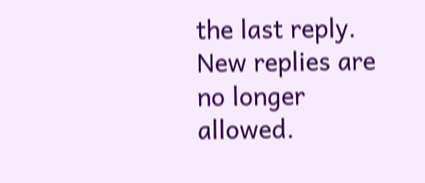the last reply. New replies are no longer allowed.